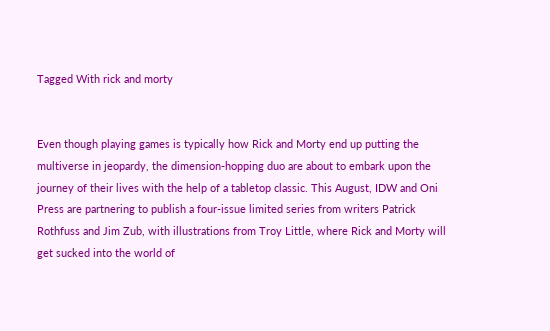Tagged With rick and morty


Even though playing games is typically how Rick and Morty end up putting the multiverse in jeopardy, the dimension-hopping duo are about to embark upon the journey of their lives with the help of a tabletop classic. This August, IDW and Oni Press are partnering to publish a four-issue limited series from writers Patrick Rothfuss and Jim Zub, with illustrations from Troy Little, where Rick and Morty will get sucked into the world of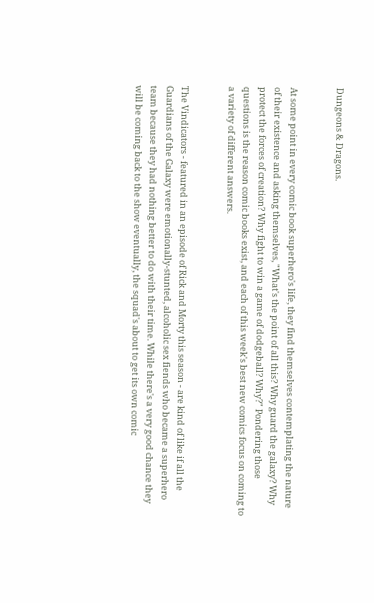Dungeons & Dragons.


At some point in every comic book superhero's life, they find themselves contemplating the nature of their existence and asking themselves, "What's the point of all this? Why guard the galaxy? Why protect the forces of creation? Why fight to win a game of dodgeball? Why?" Pondering those questions is the reason comic books exist, and each of this week's best new comics focus on coming to a variety of different answers.


The Vindicators - featured in an episode of Rick and Morty this season - are kind of like if all the Guardians of the Galaxy were emotionally-stunted, alcoholic sex fiends who became a superhero team because they had nothing better to do with their time. While there's a very good chance they will be coming back to the show eventually, the squad's about to get its own comic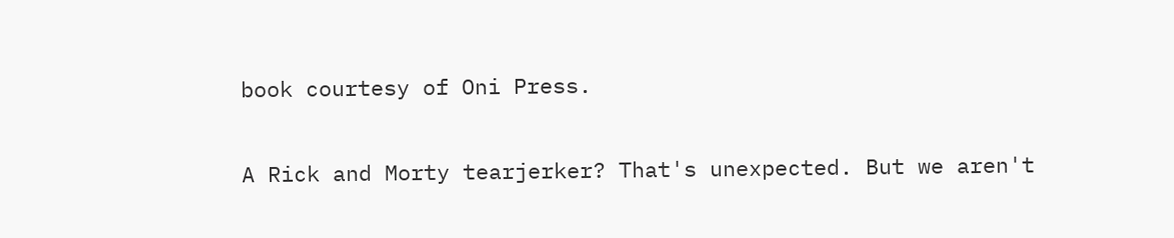book courtesy of Oni Press.


A Rick and Morty tearjerker? That's unexpected. But we aren't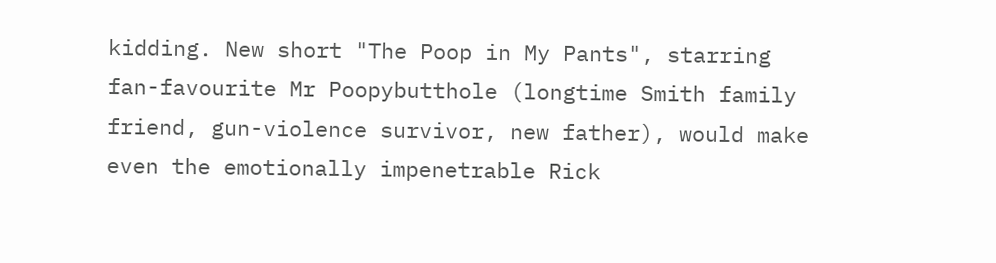kidding. New short "The Poop in My Pants", starring fan-favourite Mr Poopybutthole (longtime Smith family friend, gun-violence survivor, new father), would make even the emotionally impenetrable Rick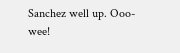Sanchez well up. Ooo-wee!